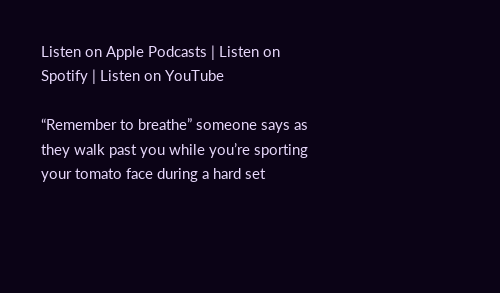Listen on Apple Podcasts | Listen on Spotify | Listen on YouTube

“Remember to breathe” someone says as they walk past you while you’re sporting your tomato face during a hard set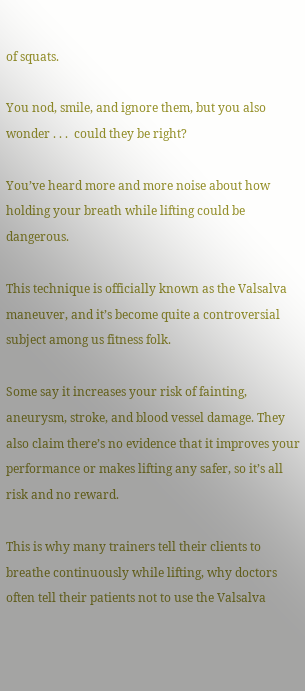of squats.

You nod, smile, and ignore them, but you also wonder . . .  could they be right?

You’ve heard more and more noise about how holding your breath while lifting could be dangerous.

This technique is officially known as the Valsalva maneuver, and it’s become quite a controversial subject among us fitness folk.

Some say it increases your risk of fainting, aneurysm, stroke, and blood vessel damage. They also claim there’s no evidence that it improves your performance or makes lifting any safer, so it’s all risk and no reward.

This is why many trainers tell their clients to breathe continuously while lifting, why doctors often tell their patients not to use the Valsalva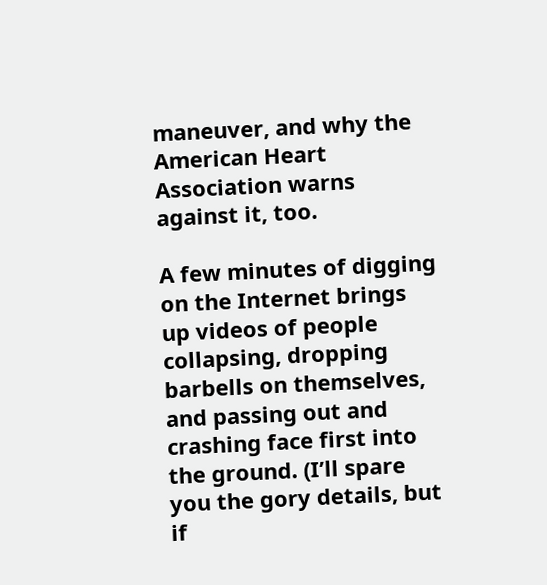maneuver, and why the American Heart Association warns against it, too.

A few minutes of digging on the Internet brings up videos of people collapsing, dropping barbells on themselves, and passing out and crashing face first into the ground. (I’ll spare you the gory details, but if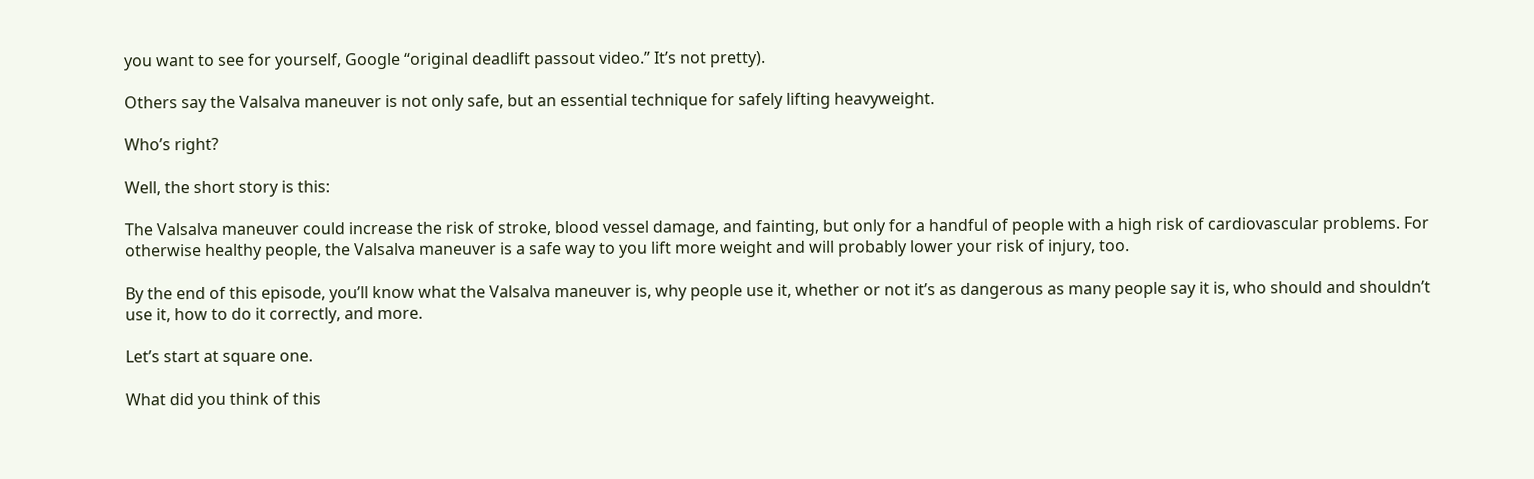you want to see for yourself, Google “original deadlift passout video.” It’s not pretty).

Others say the Valsalva maneuver is not only safe, but an essential technique for safely lifting heavyweight.

Who’s right?

Well, the short story is this:

The Valsalva maneuver could increase the risk of stroke, blood vessel damage, and fainting, but only for a handful of people with a high risk of cardiovascular problems. For otherwise healthy people, the Valsalva maneuver is a safe way to you lift more weight and will probably lower your risk of injury, too.

By the end of this episode, you’ll know what the Valsalva maneuver is, why people use it, whether or not it’s as dangerous as many people say it is, who should and shouldn’t use it, how to do it correctly, and more.

Let’s start at square one.

What did you think of this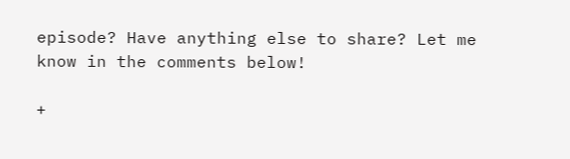episode? Have anything else to share? Let me know in the comments below!

+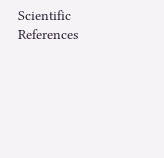Scientific References